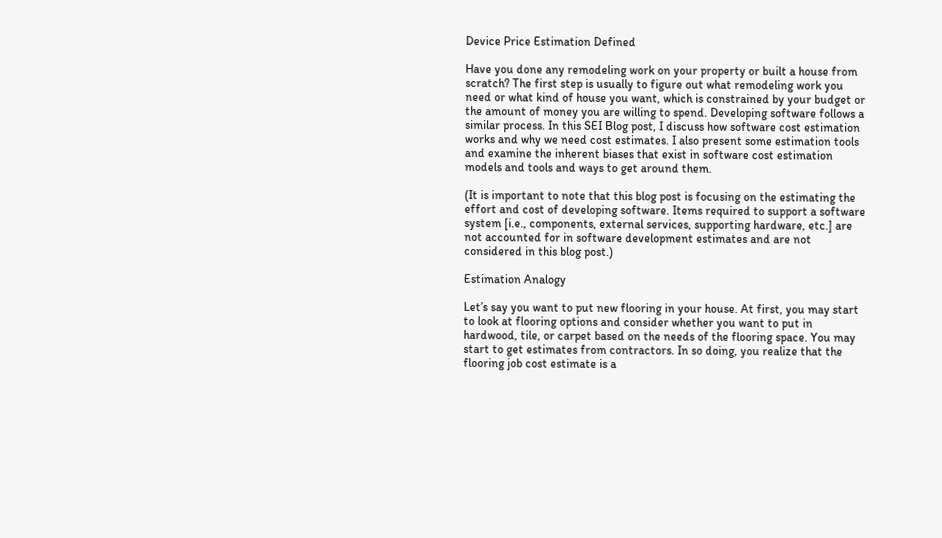Device Price Estimation Defined

Have you done any remodeling work on your property or built a house from scratch? The first step is usually to figure out what remodeling work you need or what kind of house you want, which is constrained by your budget or the amount of money you are willing to spend. Developing software follows a similar process. In this SEI Blog post, I discuss how software cost estimation works and why we need cost estimates. I also present some estimation tools and examine the inherent biases that exist in software cost estimation models and tools and ways to get around them.

(It is important to note that this blog post is focusing on the estimating the effort and cost of developing software. Items required to support a software system [i.e., components, external services, supporting hardware, etc.] are not accounted for in software development estimates and are not considered in this blog post.)

Estimation Analogy

Let’s say you want to put new flooring in your house. At first, you may start to look at flooring options and consider whether you want to put in hardwood, tile, or carpet based on the needs of the flooring space. You may start to get estimates from contractors. In so doing, you realize that the flooring job cost estimate is a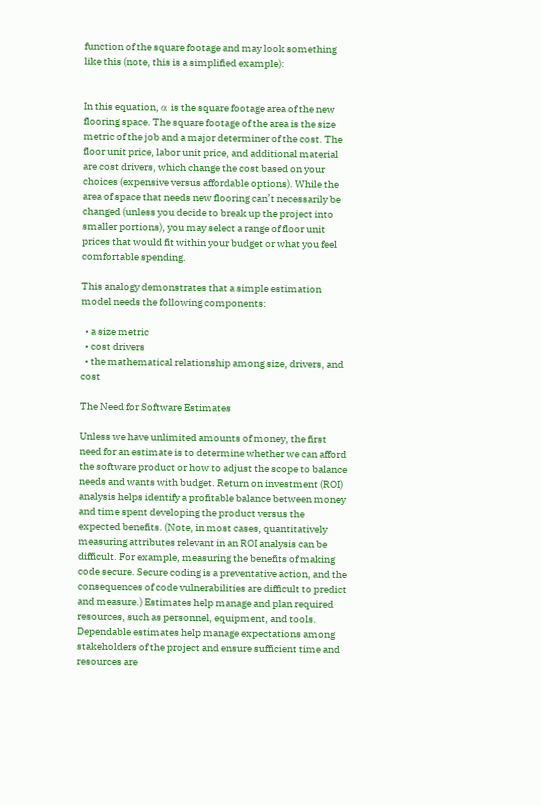function of the square footage and may look something like this (note, this is a simplified example):


In this equation, α is the square footage area of the new flooring space. The square footage of the area is the size metric of the job and a major determiner of the cost. The floor unit price, labor unit price, and additional material are cost drivers, which change the cost based on your choices (expensive versus affordable options). While the area of space that needs new flooring can’t necessarily be changed (unless you decide to break up the project into smaller portions), you may select a range of floor unit prices that would fit within your budget or what you feel comfortable spending.

This analogy demonstrates that a simple estimation model needs the following components:

  • a size metric
  • cost drivers
  • the mathematical relationship among size, drivers, and cost

The Need for Software Estimates

Unless we have unlimited amounts of money, the first need for an estimate is to determine whether we can afford the software product or how to adjust the scope to balance needs and wants with budget. Return on investment (ROI) analysis helps identify a profitable balance between money and time spent developing the product versus the expected benefits. (Note, in most cases, quantitatively measuring attributes relevant in an ROI analysis can be difficult. For example, measuring the benefits of making code secure. Secure coding is a preventative action, and the consequences of code vulnerabilities are difficult to predict and measure.) Estimates help manage and plan required resources, such as personnel, equipment, and tools. Dependable estimates help manage expectations among stakeholders of the project and ensure sufficient time and resources are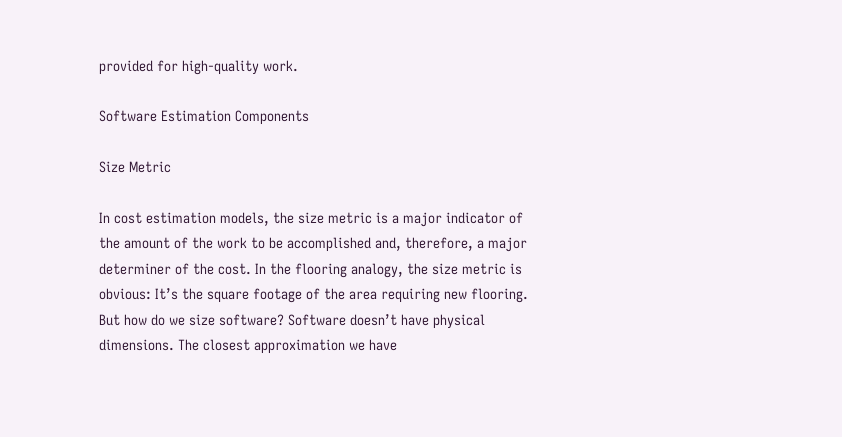provided for high-quality work.

Software Estimation Components

Size Metric

In cost estimation models, the size metric is a major indicator of the amount of the work to be accomplished and, therefore, a major determiner of the cost. In the flooring analogy, the size metric is obvious: It’s the square footage of the area requiring new flooring. But how do we size software? Software doesn’t have physical dimensions. The closest approximation we have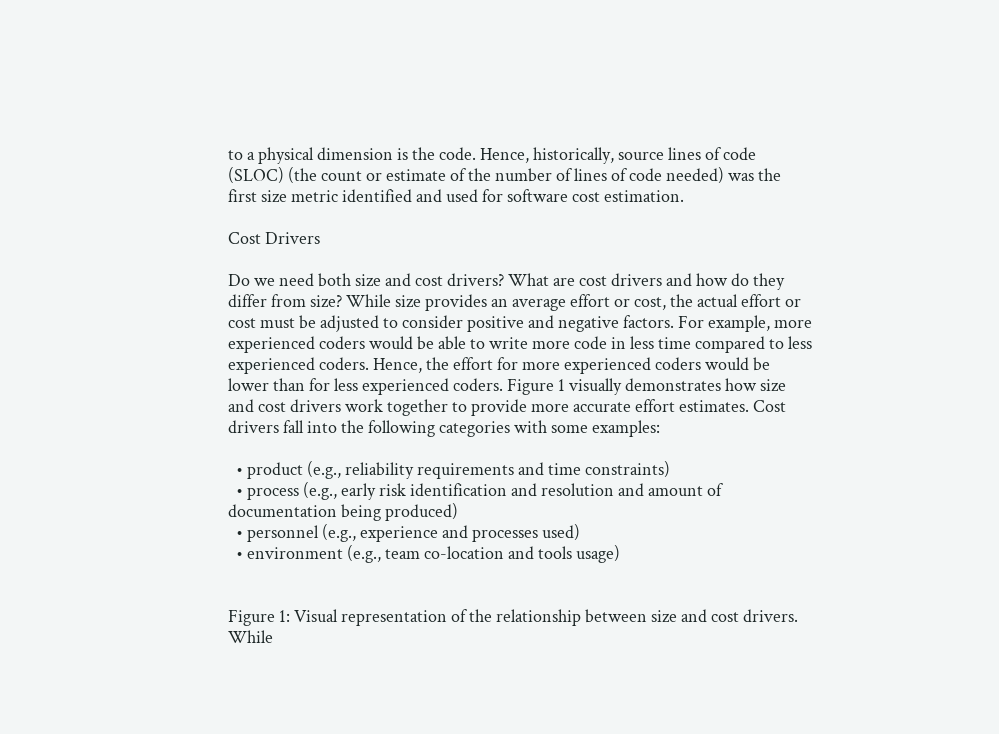to a physical dimension is the code. Hence, historically, source lines of code (SLOC) (the count or estimate of the number of lines of code needed) was the first size metric identified and used for software cost estimation.

Cost Drivers

Do we need both size and cost drivers? What are cost drivers and how do they differ from size? While size provides an average effort or cost, the actual effort or cost must be adjusted to consider positive and negative factors. For example, more experienced coders would be able to write more code in less time compared to less experienced coders. Hence, the effort for more experienced coders would be lower than for less experienced coders. Figure 1 visually demonstrates how size and cost drivers work together to provide more accurate effort estimates. Cost drivers fall into the following categories with some examples:

  • product (e.g., reliability requirements and time constraints)
  • process (e.g., early risk identification and resolution and amount of documentation being produced)
  • personnel (e.g., experience and processes used)
  • environment (e.g., team co-location and tools usage)


Figure 1: Visual representation of the relationship between size and cost drivers. While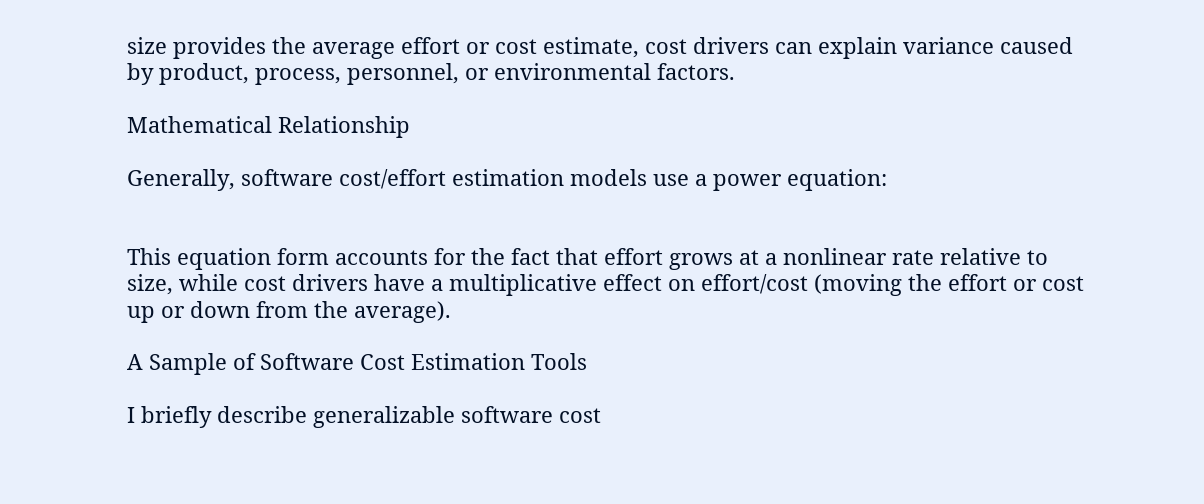size provides the average effort or cost estimate, cost drivers can explain variance caused by product, process, personnel, or environmental factors.

Mathematical Relationship

Generally, software cost/effort estimation models use a power equation:


This equation form accounts for the fact that effort grows at a nonlinear rate relative to size, while cost drivers have a multiplicative effect on effort/cost (moving the effort or cost up or down from the average).

A Sample of Software Cost Estimation Tools

I briefly describe generalizable software cost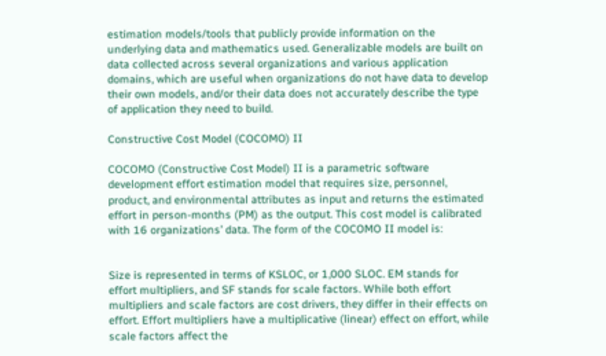estimation models/tools that publicly provide information on the underlying data and mathematics used. Generalizable models are built on data collected across several organizations and various application domains, which are useful when organizations do not have data to develop their own models, and/or their data does not accurately describe the type of application they need to build.

Constructive Cost Model (COCOMO) II

COCOMO (Constructive Cost Model) II is a parametric software development effort estimation model that requires size, personnel, product, and environmental attributes as input and returns the estimated effort in person-months (PM) as the output. This cost model is calibrated with 16 organizations’ data. The form of the COCOMO II model is:


Size is represented in terms of KSLOC, or 1,000 SLOC. EM stands for effort multipliers, and SF stands for scale factors. While both effort multipliers and scale factors are cost drivers, they differ in their effects on effort. Effort multipliers have a multiplicative (linear) effect on effort, while scale factors affect the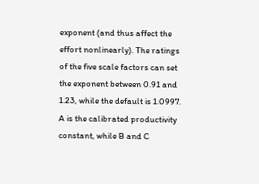exponent (and thus affect the effort nonlinearly). The ratings of the five scale factors can set the exponent between 0.91 and 1.23, while the default is 1.0997. A is the calibrated productivity constant, while B and C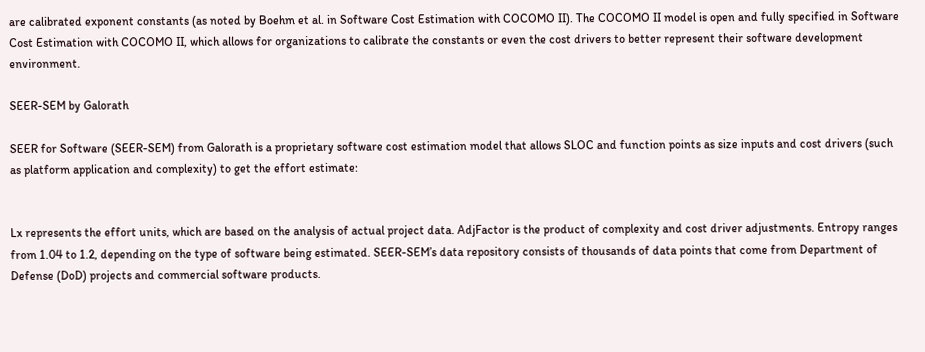are calibrated exponent constants (as noted by Boehm et al. in Software Cost Estimation with COCOMO II). The COCOMO II model is open and fully specified in Software Cost Estimation with COCOMO II, which allows for organizations to calibrate the constants or even the cost drivers to better represent their software development environment.

SEER-SEM by Galorath

SEER for Software (SEER-SEM) from Galorath is a proprietary software cost estimation model that allows SLOC and function points as size inputs and cost drivers (such as platform application and complexity) to get the effort estimate:


Lx represents the effort units, which are based on the analysis of actual project data. AdjFactor is the product of complexity and cost driver adjustments. Entropy ranges from 1.04 to 1.2, depending on the type of software being estimated. SEER-SEM’s data repository consists of thousands of data points that come from Department of Defense (DoD) projects and commercial software products.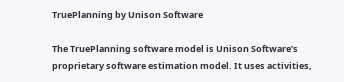TruePlanning by Unison Software

The TruePlanning software model is Unison Software’s proprietary software estimation model. It uses activities,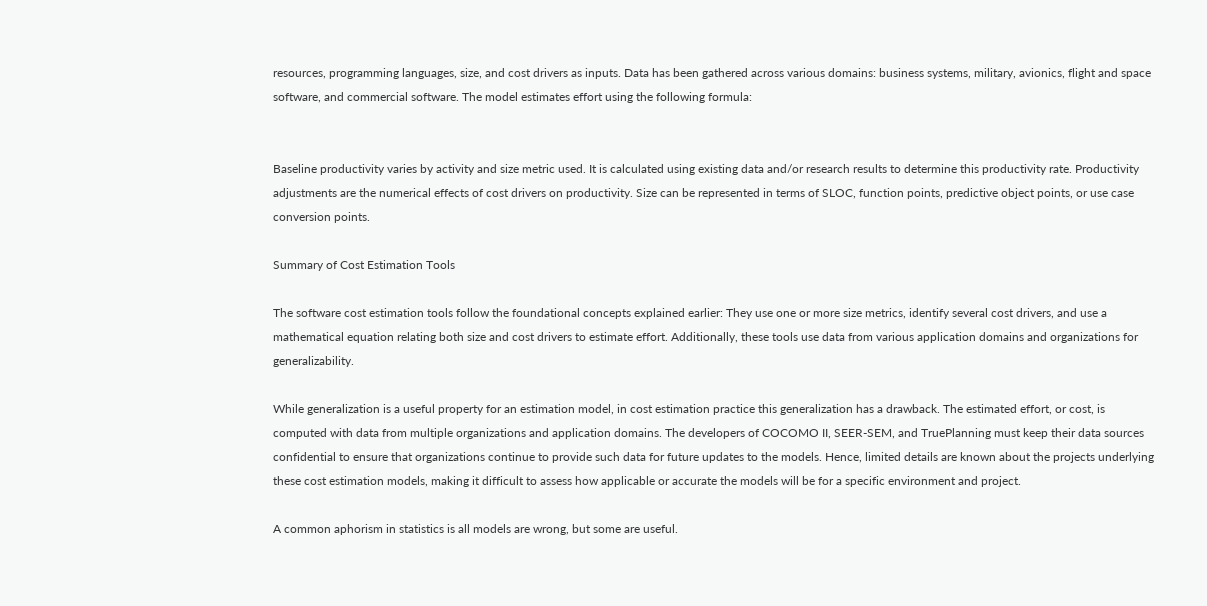resources, programming languages, size, and cost drivers as inputs. Data has been gathered across various domains: business systems, military, avionics, flight and space software, and commercial software. The model estimates effort using the following formula:


Baseline productivity varies by activity and size metric used. It is calculated using existing data and/or research results to determine this productivity rate. Productivity adjustments are the numerical effects of cost drivers on productivity. Size can be represented in terms of SLOC, function points, predictive object points, or use case conversion points.

Summary of Cost Estimation Tools

The software cost estimation tools follow the foundational concepts explained earlier: They use one or more size metrics, identify several cost drivers, and use a mathematical equation relating both size and cost drivers to estimate effort. Additionally, these tools use data from various application domains and organizations for generalizability.

While generalization is a useful property for an estimation model, in cost estimation practice this generalization has a drawback. The estimated effort, or cost, is computed with data from multiple organizations and application domains. The developers of COCOMO II, SEER-SEM, and TruePlanning must keep their data sources confidential to ensure that organizations continue to provide such data for future updates to the models. Hence, limited details are known about the projects underlying these cost estimation models, making it difficult to assess how applicable or accurate the models will be for a specific environment and project.

A common aphorism in statistics is all models are wrong, but some are useful.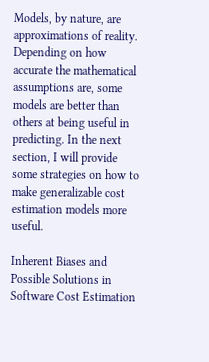Models, by nature, are approximations of reality. Depending on how accurate the mathematical assumptions are, some models are better than others at being useful in predicting. In the next section, I will provide some strategies on how to make generalizable cost estimation models more useful.

Inherent Biases and Possible Solutions in Software Cost Estimation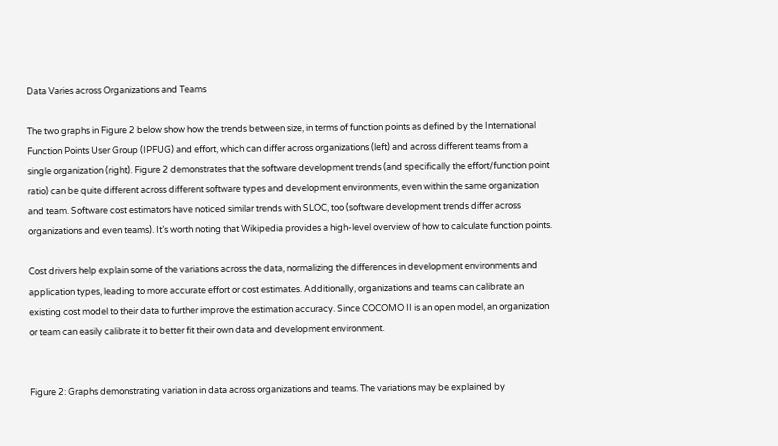Data Varies across Organizations and Teams

The two graphs in Figure 2 below show how the trends between size, in terms of function points as defined by the International Function Points User Group (IPFUG) and effort, which can differ across organizations (left) and across different teams from a single organization (right). Figure 2 demonstrates that the software development trends (and specifically the effort/function point ratio) can be quite different across different software types and development environments, even within the same organization and team. Software cost estimators have noticed similar trends with SLOC, too (software development trends differ across organizations and even teams). It’s worth noting that Wikipedia provides a high-level overview of how to calculate function points.

Cost drivers help explain some of the variations across the data, normalizing the differences in development environments and application types, leading to more accurate effort or cost estimates. Additionally, organizations and teams can calibrate an existing cost model to their data to further improve the estimation accuracy. Since COCOMO II is an open model, an organization or team can easily calibrate it to better fit their own data and development environment.


Figure 2: Graphs demonstrating variation in data across organizations and teams. The variations may be explained by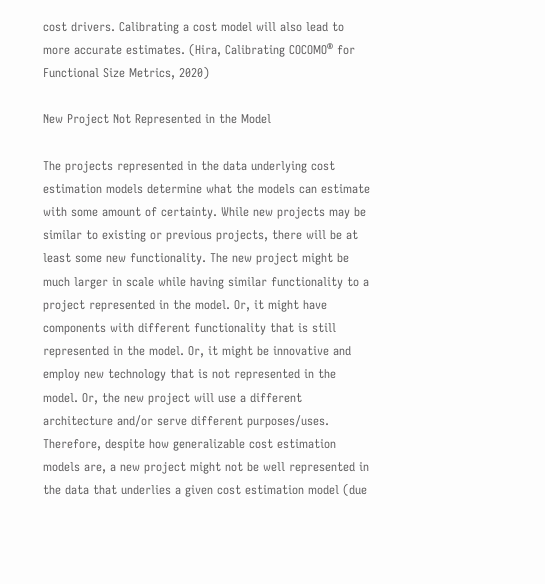cost drivers. Calibrating a cost model will also lead to more accurate estimates. (Hira, Calibrating COCOMO® for Functional Size Metrics, 2020)

New Project Not Represented in the Model

The projects represented in the data underlying cost estimation models determine what the models can estimate with some amount of certainty. While new projects may be similar to existing or previous projects, there will be at least some new functionality. The new project might be much larger in scale while having similar functionality to a project represented in the model. Or, it might have components with different functionality that is still represented in the model. Or, it might be innovative and employ new technology that is not represented in the model. Or, the new project will use a different architecture and/or serve different purposes/uses. Therefore, despite how generalizable cost estimation models are, a new project might not be well represented in the data that underlies a given cost estimation model (due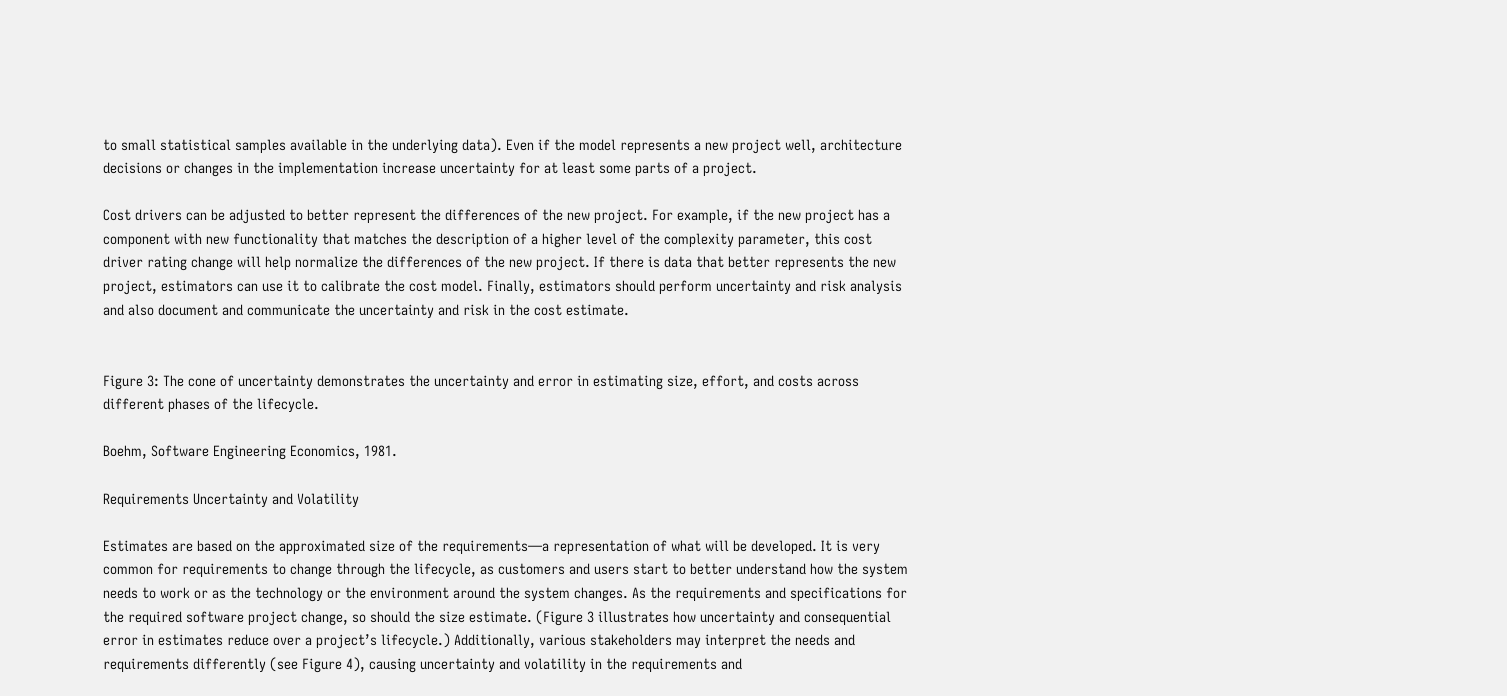to small statistical samples available in the underlying data). Even if the model represents a new project well, architecture decisions or changes in the implementation increase uncertainty for at least some parts of a project.

Cost drivers can be adjusted to better represent the differences of the new project. For example, if the new project has a component with new functionality that matches the description of a higher level of the complexity parameter, this cost driver rating change will help normalize the differences of the new project. If there is data that better represents the new project, estimators can use it to calibrate the cost model. Finally, estimators should perform uncertainty and risk analysis and also document and communicate the uncertainty and risk in the cost estimate.


Figure 3: The cone of uncertainty demonstrates the uncertainty and error in estimating size, effort, and costs across different phases of the lifecycle.

Boehm, Software Engineering Economics, 1981.

Requirements Uncertainty and Volatility

Estimates are based on the approximated size of the requirements—a representation of what will be developed. It is very common for requirements to change through the lifecycle, as customers and users start to better understand how the system needs to work or as the technology or the environment around the system changes. As the requirements and specifications for the required software project change, so should the size estimate. (Figure 3 illustrates how uncertainty and consequential error in estimates reduce over a project’s lifecycle.) Additionally, various stakeholders may interpret the needs and requirements differently (see Figure 4), causing uncertainty and volatility in the requirements and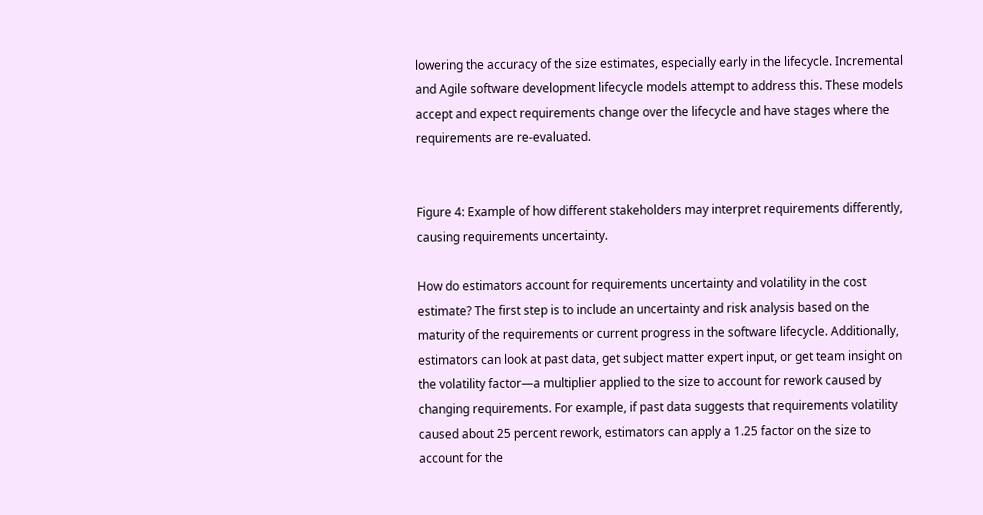lowering the accuracy of the size estimates, especially early in the lifecycle. Incremental and Agile software development lifecycle models attempt to address this. These models accept and expect requirements change over the lifecycle and have stages where the requirements are re-evaluated.


Figure 4: Example of how different stakeholders may interpret requirements differently, causing requirements uncertainty.

How do estimators account for requirements uncertainty and volatility in the cost estimate? The first step is to include an uncertainty and risk analysis based on the maturity of the requirements or current progress in the software lifecycle. Additionally, estimators can look at past data, get subject matter expert input, or get team insight on the volatility factor—a multiplier applied to the size to account for rework caused by changing requirements. For example, if past data suggests that requirements volatility caused about 25 percent rework, estimators can apply a 1.25 factor on the size to account for the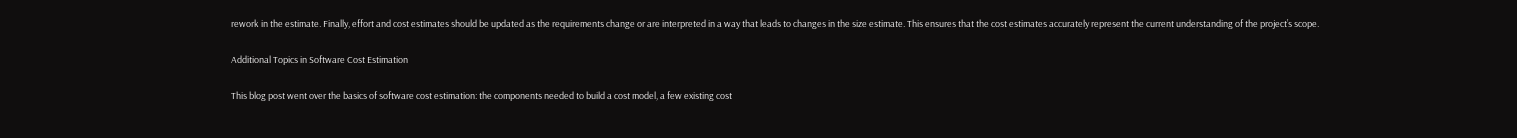rework in the estimate. Finally, effort and cost estimates should be updated as the requirements change or are interpreted in a way that leads to changes in the size estimate. This ensures that the cost estimates accurately represent the current understanding of the project’s scope.

Additional Topics in Software Cost Estimation

This blog post went over the basics of software cost estimation: the components needed to build a cost model, a few existing cost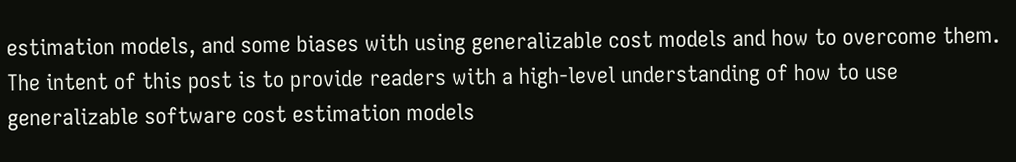estimation models, and some biases with using generalizable cost models and how to overcome them. The intent of this post is to provide readers with a high-level understanding of how to use generalizable software cost estimation models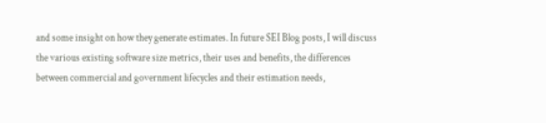and some insight on how they generate estimates. In future SEI Blog posts, I will discuss the various existing software size metrics, their uses and benefits, the differences between commercial and government lifecycles and their estimation needs,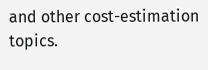and other cost-estimation topics.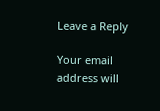Leave a Reply

Your email address will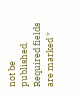not be published. Required fields are marked *